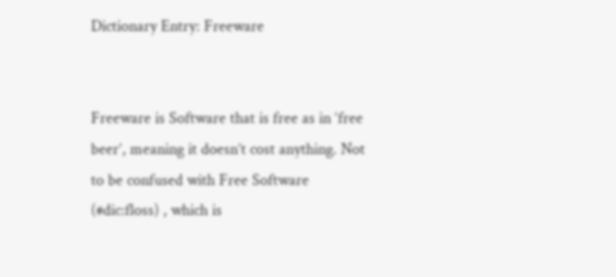Dictionary Entry: Freeware


Freeware is Software that is free as in ‘free beer’, meaning it doesn’t cost anything. Not to be confused with Free Software (#dic:floss) , which is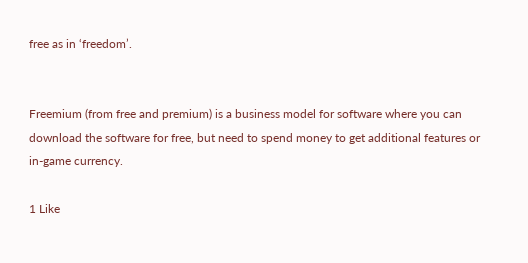free as in ‘freedom’.


Freemium (from free and premium) is a business model for software where you can download the software for free, but need to spend money to get additional features or in-game currency.

1 Like